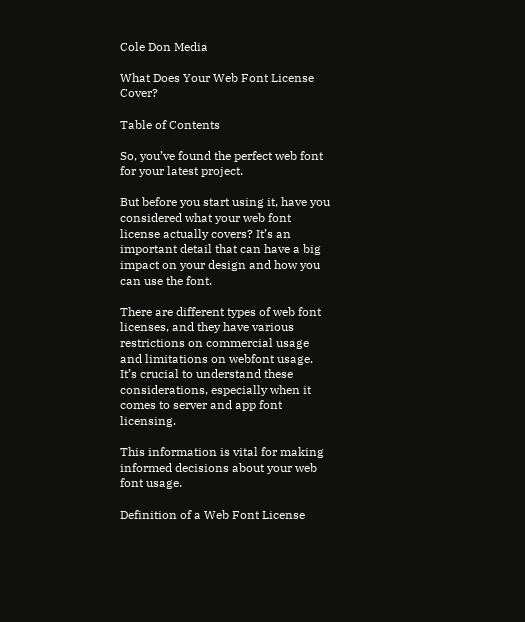Cole Don Media

What Does Your Web Font License Cover?

Table of Contents

So, you’ve found the perfect web font for your latest project.

But before you start using it, have you considered what your web font license actually covers? It’s an important detail that can have a big impact on your design and how you can use the font.

There are different types of web font licenses, and they have various restrictions on commercial usage and limitations on webfont usage. It’s crucial to understand these considerations, especially when it comes to server and app font licensing.

This information is vital for making informed decisions about your web font usage.

Definition of a Web Font License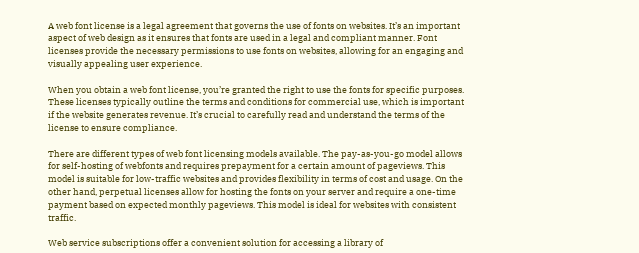A web font license is a legal agreement that governs the use of fonts on websites. It’s an important aspect of web design as it ensures that fonts are used in a legal and compliant manner. Font licenses provide the necessary permissions to use fonts on websites, allowing for an engaging and visually appealing user experience.

When you obtain a web font license, you’re granted the right to use the fonts for specific purposes. These licenses typically outline the terms and conditions for commercial use, which is important if the website generates revenue. It’s crucial to carefully read and understand the terms of the license to ensure compliance.

There are different types of web font licensing models available. The pay-as-you-go model allows for self-hosting of webfonts and requires prepayment for a certain amount of pageviews. This model is suitable for low-traffic websites and provides flexibility in terms of cost and usage. On the other hand, perpetual licenses allow for hosting the fonts on your server and require a one-time payment based on expected monthly pageviews. This model is ideal for websites with consistent traffic.

Web service subscriptions offer a convenient solution for accessing a library of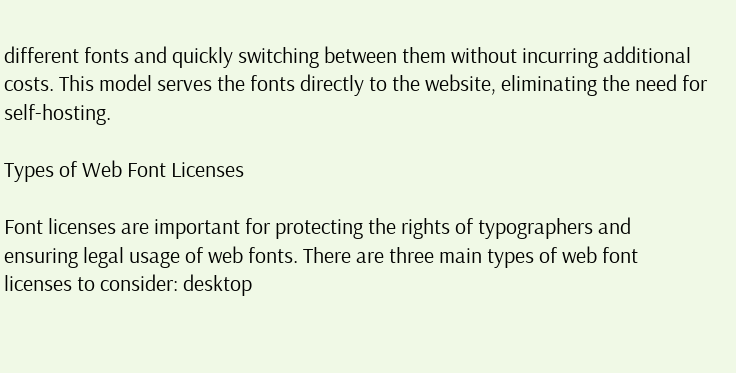different fonts and quickly switching between them without incurring additional costs. This model serves the fonts directly to the website, eliminating the need for self-hosting.

Types of Web Font Licenses

Font licenses are important for protecting the rights of typographers and ensuring legal usage of web fonts. There are three main types of web font licenses to consider: desktop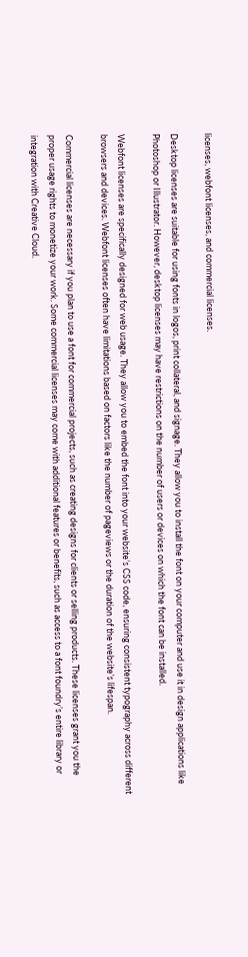licenses, webfont licenses, and commercial licenses.

Desktop licenses are suitable for using fonts in logos, print collateral, and signage. They allow you to install the font on your computer and use it in design applications like Photoshop or Illustrator. However, desktop licenses may have restrictions on the number of users or devices on which the font can be installed.

Webfont licenses are specifically designed for web usage. They allow you to embed the font into your website’s CSS code, ensuring consistent typography across different browsers and devices. Webfont licenses often have limitations based on factors like the number of pageviews or the duration of the website’s lifespan.

Commercial licenses are necessary if you plan to use a font for commercial projects, such as creating designs for clients or selling products. These licenses grant you the proper usage rights to monetize your work. Some commercial licenses may come with additional features or benefits, such as access to a font foundry’s entire library or integration with Creative Cloud.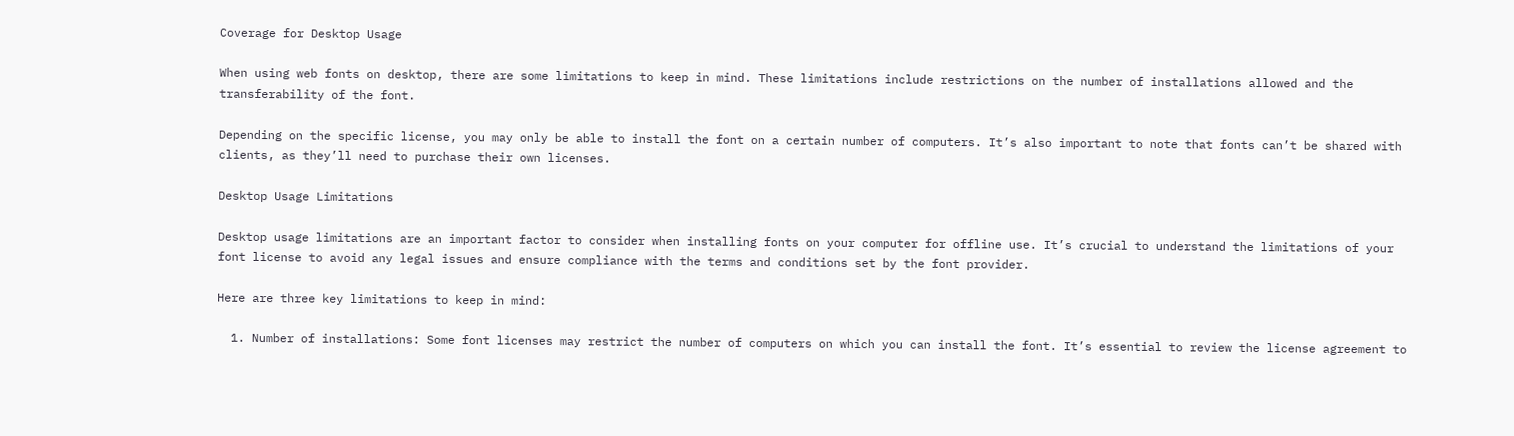Coverage for Desktop Usage

When using web fonts on desktop, there are some limitations to keep in mind. These limitations include restrictions on the number of installations allowed and the transferability of the font.

Depending on the specific license, you may only be able to install the font on a certain number of computers. It’s also important to note that fonts can’t be shared with clients, as they’ll need to purchase their own licenses.

Desktop Usage Limitations

Desktop usage limitations are an important factor to consider when installing fonts on your computer for offline use. It’s crucial to understand the limitations of your font license to avoid any legal issues and ensure compliance with the terms and conditions set by the font provider.

Here are three key limitations to keep in mind:

  1. Number of installations: Some font licenses may restrict the number of computers on which you can install the font. It’s essential to review the license agreement to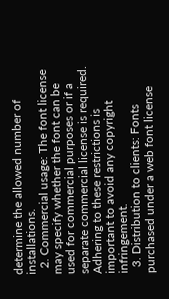determine the allowed number of installations.
  2. Commercial usage: The font license may specify whether the font can be used for commercial purposes or if a separate commercial license is required. Adhering to these restrictions is important to avoid any copyright infringement.
  3. Distribution to clients: Fonts purchased under a web font license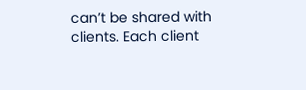can’t be shared with clients. Each client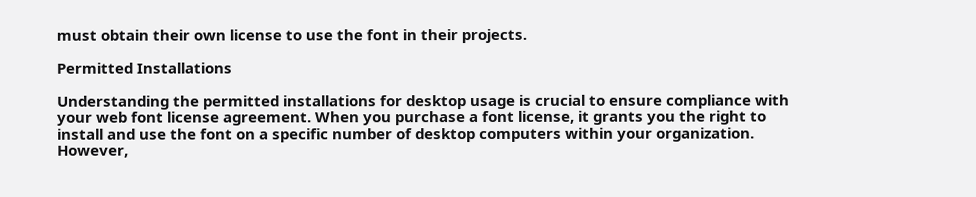must obtain their own license to use the font in their projects.

Permitted Installations

Understanding the permitted installations for desktop usage is crucial to ensure compliance with your web font license agreement. When you purchase a font license, it grants you the right to install and use the font on a specific number of desktop computers within your organization. However,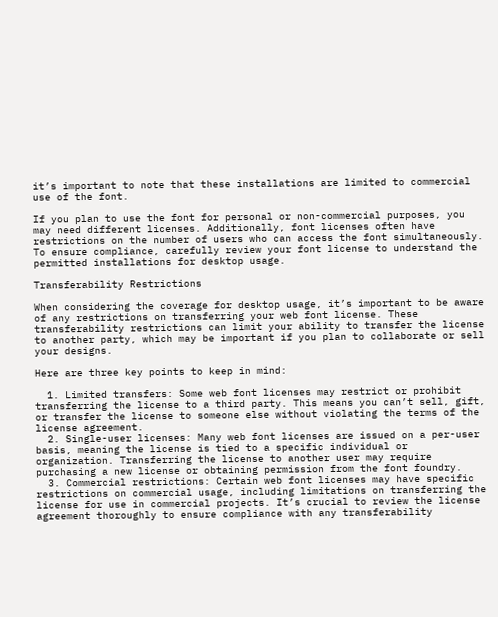it’s important to note that these installations are limited to commercial use of the font.

If you plan to use the font for personal or non-commercial purposes, you may need different licenses. Additionally, font licenses often have restrictions on the number of users who can access the font simultaneously. To ensure compliance, carefully review your font license to understand the permitted installations for desktop usage.

Transferability Restrictions

When considering the coverage for desktop usage, it’s important to be aware of any restrictions on transferring your web font license. These transferability restrictions can limit your ability to transfer the license to another party, which may be important if you plan to collaborate or sell your designs.

Here are three key points to keep in mind:

  1. Limited transfers: Some web font licenses may restrict or prohibit transferring the license to a third party. This means you can’t sell, gift, or transfer the license to someone else without violating the terms of the license agreement.
  2. Single-user licenses: Many web font licenses are issued on a per-user basis, meaning the license is tied to a specific individual or organization. Transferring the license to another user may require purchasing a new license or obtaining permission from the font foundry.
  3. Commercial restrictions: Certain web font licenses may have specific restrictions on commercial usage, including limitations on transferring the license for use in commercial projects. It’s crucial to review the license agreement thoroughly to ensure compliance with any transferability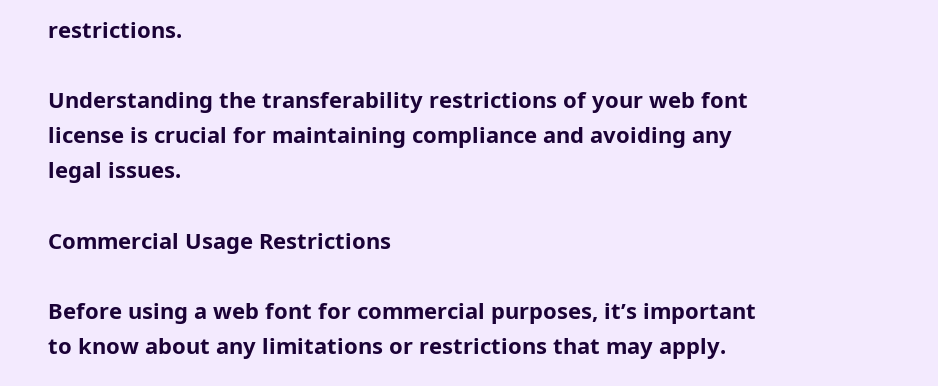restrictions.

Understanding the transferability restrictions of your web font license is crucial for maintaining compliance and avoiding any legal issues.

Commercial Usage Restrictions

Before using a web font for commercial purposes, it’s important to know about any limitations or restrictions that may apply.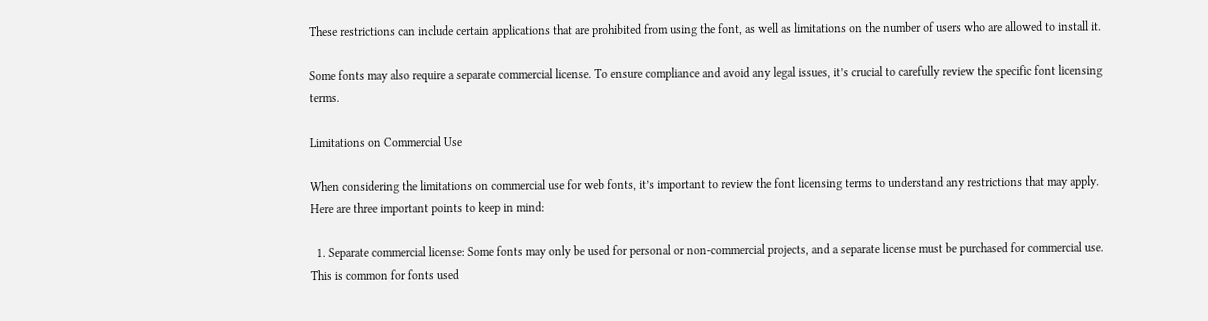These restrictions can include certain applications that are prohibited from using the font, as well as limitations on the number of users who are allowed to install it.

Some fonts may also require a separate commercial license. To ensure compliance and avoid any legal issues, it’s crucial to carefully review the specific font licensing terms.

Limitations on Commercial Use

When considering the limitations on commercial use for web fonts, it’s important to review the font licensing terms to understand any restrictions that may apply. Here are three important points to keep in mind:

  1. Separate commercial license: Some fonts may only be used for personal or non-commercial projects, and a separate license must be purchased for commercial use. This is common for fonts used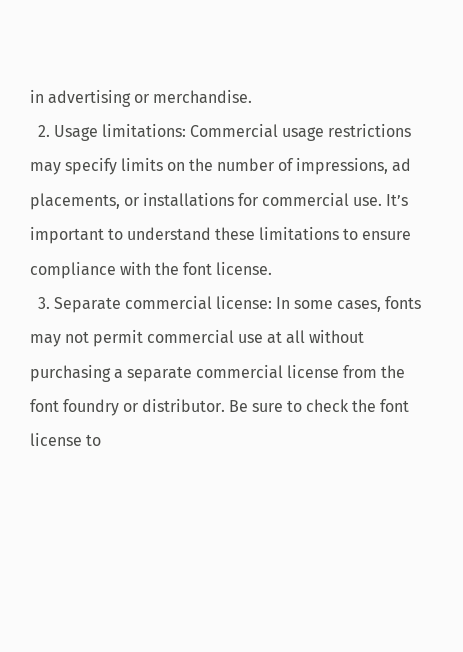in advertising or merchandise.
  2. Usage limitations: Commercial usage restrictions may specify limits on the number of impressions, ad placements, or installations for commercial use. It’s important to understand these limitations to ensure compliance with the font license.
  3. Separate commercial license: In some cases, fonts may not permit commercial use at all without purchasing a separate commercial license from the font foundry or distributor. Be sure to check the font license to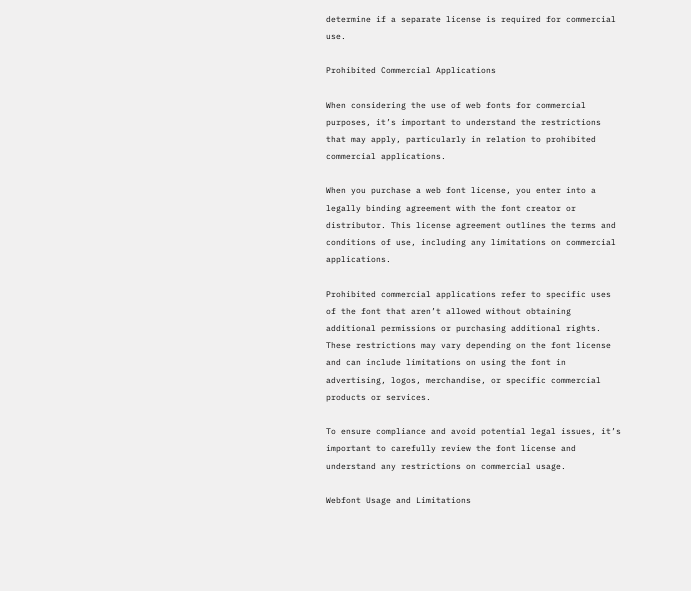determine if a separate license is required for commercial use.

Prohibited Commercial Applications

When considering the use of web fonts for commercial purposes, it’s important to understand the restrictions that may apply, particularly in relation to prohibited commercial applications.

When you purchase a web font license, you enter into a legally binding agreement with the font creator or distributor. This license agreement outlines the terms and conditions of use, including any limitations on commercial applications.

Prohibited commercial applications refer to specific uses of the font that aren’t allowed without obtaining additional permissions or purchasing additional rights. These restrictions may vary depending on the font license and can include limitations on using the font in advertising, logos, merchandise, or specific commercial products or services.

To ensure compliance and avoid potential legal issues, it’s important to carefully review the font license and understand any restrictions on commercial usage.

Webfont Usage and Limitations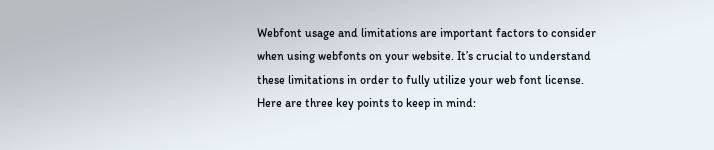Webfont usage and limitations are important factors to consider when using webfonts on your website. It’s crucial to understand these limitations in order to fully utilize your web font license. Here are three key points to keep in mind: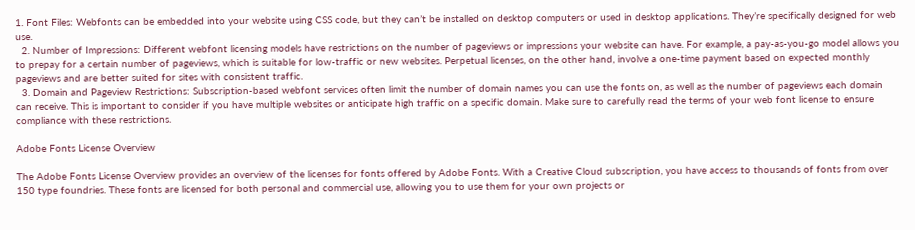1. Font Files: Webfonts can be embedded into your website using CSS code, but they can’t be installed on desktop computers or used in desktop applications. They’re specifically designed for web use.
  2. Number of Impressions: Different webfont licensing models have restrictions on the number of pageviews or impressions your website can have. For example, a pay-as-you-go model allows you to prepay for a certain number of pageviews, which is suitable for low-traffic or new websites. Perpetual licenses, on the other hand, involve a one-time payment based on expected monthly pageviews and are better suited for sites with consistent traffic.
  3. Domain and Pageview Restrictions: Subscription-based webfont services often limit the number of domain names you can use the fonts on, as well as the number of pageviews each domain can receive. This is important to consider if you have multiple websites or anticipate high traffic on a specific domain. Make sure to carefully read the terms of your web font license to ensure compliance with these restrictions.

Adobe Fonts License Overview

The Adobe Fonts License Overview provides an overview of the licenses for fonts offered by Adobe Fonts. With a Creative Cloud subscription, you have access to thousands of fonts from over 150 type foundries. These fonts are licensed for both personal and commercial use, allowing you to use them for your own projects or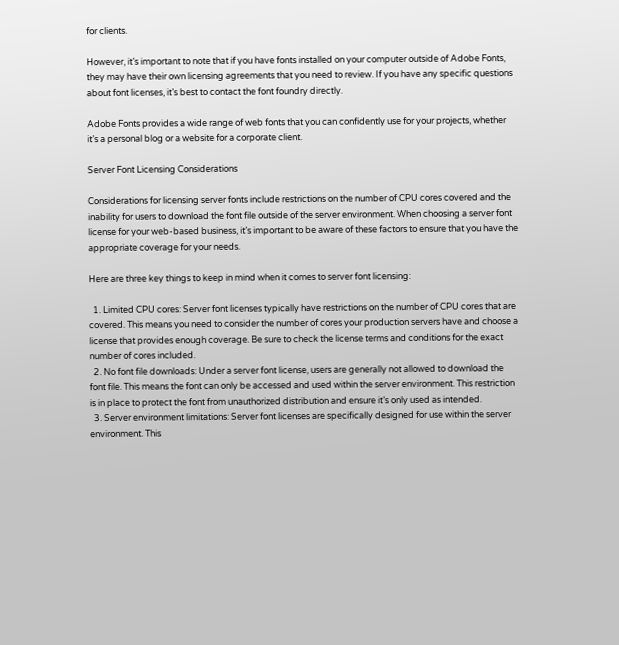for clients.

However, it’s important to note that if you have fonts installed on your computer outside of Adobe Fonts, they may have their own licensing agreements that you need to review. If you have any specific questions about font licenses, it’s best to contact the font foundry directly.

Adobe Fonts provides a wide range of web fonts that you can confidently use for your projects, whether it’s a personal blog or a website for a corporate client.

Server Font Licensing Considerations

Considerations for licensing server fonts include restrictions on the number of CPU cores covered and the inability for users to download the font file outside of the server environment. When choosing a server font license for your web-based business, it’s important to be aware of these factors to ensure that you have the appropriate coverage for your needs.

Here are three key things to keep in mind when it comes to server font licensing:

  1. Limited CPU cores: Server font licenses typically have restrictions on the number of CPU cores that are covered. This means you need to consider the number of cores your production servers have and choose a license that provides enough coverage. Be sure to check the license terms and conditions for the exact number of cores included.
  2. No font file downloads: Under a server font license, users are generally not allowed to download the font file. This means the font can only be accessed and used within the server environment. This restriction is in place to protect the font from unauthorized distribution and ensure it’s only used as intended.
  3. Server environment limitations: Server font licenses are specifically designed for use within the server environment. This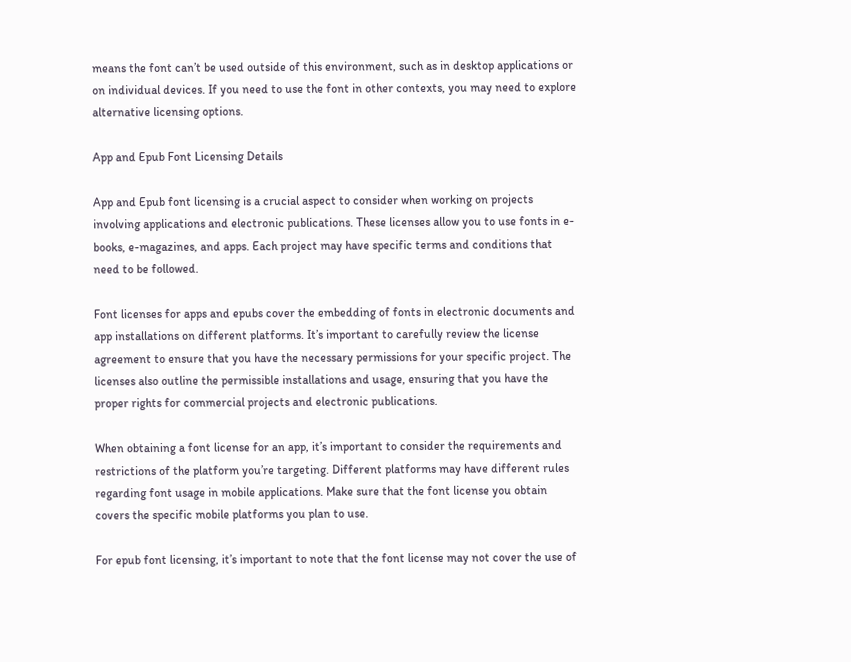means the font can’t be used outside of this environment, such as in desktop applications or on individual devices. If you need to use the font in other contexts, you may need to explore alternative licensing options.

App and Epub Font Licensing Details

App and Epub font licensing is a crucial aspect to consider when working on projects involving applications and electronic publications. These licenses allow you to use fonts in e-books, e-magazines, and apps. Each project may have specific terms and conditions that need to be followed.

Font licenses for apps and epubs cover the embedding of fonts in electronic documents and app installations on different platforms. It’s important to carefully review the license agreement to ensure that you have the necessary permissions for your specific project. The licenses also outline the permissible installations and usage, ensuring that you have the proper rights for commercial projects and electronic publications.

When obtaining a font license for an app, it’s important to consider the requirements and restrictions of the platform you’re targeting. Different platforms may have different rules regarding font usage in mobile applications. Make sure that the font license you obtain covers the specific mobile platforms you plan to use.

For epub font licensing, it’s important to note that the font license may not cover the use of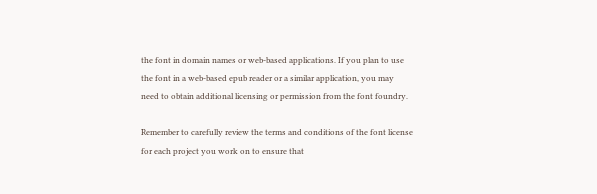the font in domain names or web-based applications. If you plan to use the font in a web-based epub reader or a similar application, you may need to obtain additional licensing or permission from the font foundry.

Remember to carefully review the terms and conditions of the font license for each project you work on to ensure that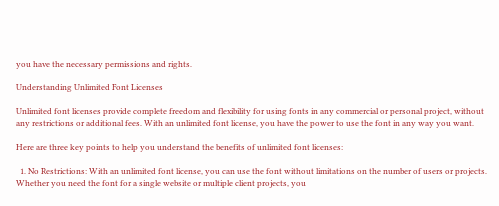you have the necessary permissions and rights.

Understanding Unlimited Font Licenses

Unlimited font licenses provide complete freedom and flexibility for using fonts in any commercial or personal project, without any restrictions or additional fees. With an unlimited font license, you have the power to use the font in any way you want.

Here are three key points to help you understand the benefits of unlimited font licenses:

  1. No Restrictions: With an unlimited font license, you can use the font without limitations on the number of users or projects. Whether you need the font for a single website or multiple client projects, you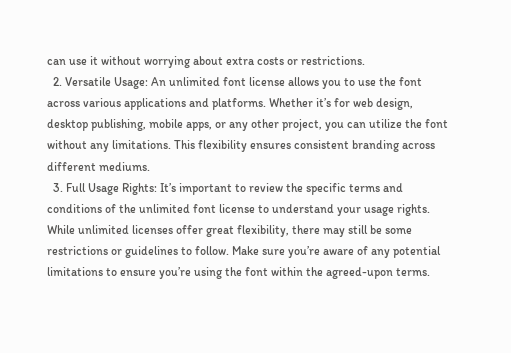can use it without worrying about extra costs or restrictions.
  2. Versatile Usage: An unlimited font license allows you to use the font across various applications and platforms. Whether it’s for web design, desktop publishing, mobile apps, or any other project, you can utilize the font without any limitations. This flexibility ensures consistent branding across different mediums.
  3. Full Usage Rights: It’s important to review the specific terms and conditions of the unlimited font license to understand your usage rights. While unlimited licenses offer great flexibility, there may still be some restrictions or guidelines to follow. Make sure you’re aware of any potential limitations to ensure you’re using the font within the agreed-upon terms.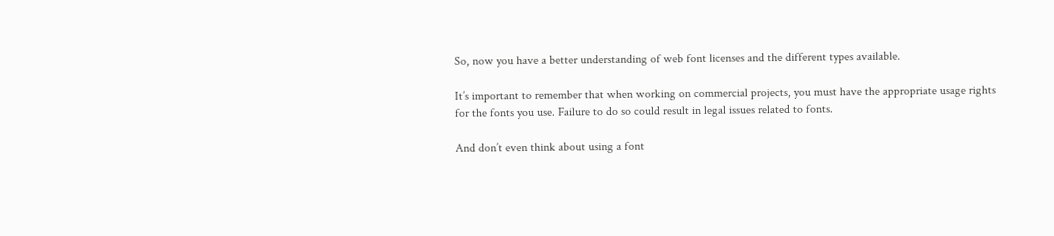So, now you have a better understanding of web font licenses and the different types available.

It’s important to remember that when working on commercial projects, you must have the appropriate usage rights for the fonts you use. Failure to do so could result in legal issues related to fonts.

And don’t even think about using a font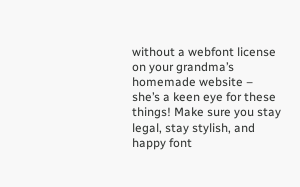without a webfont license on your grandma’s homemade website – she’s a keen eye for these things! Make sure you stay legal, stay stylish, and happy font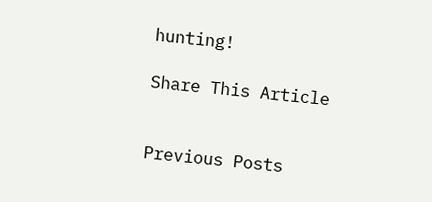hunting!

Share This Article


Previous Posts